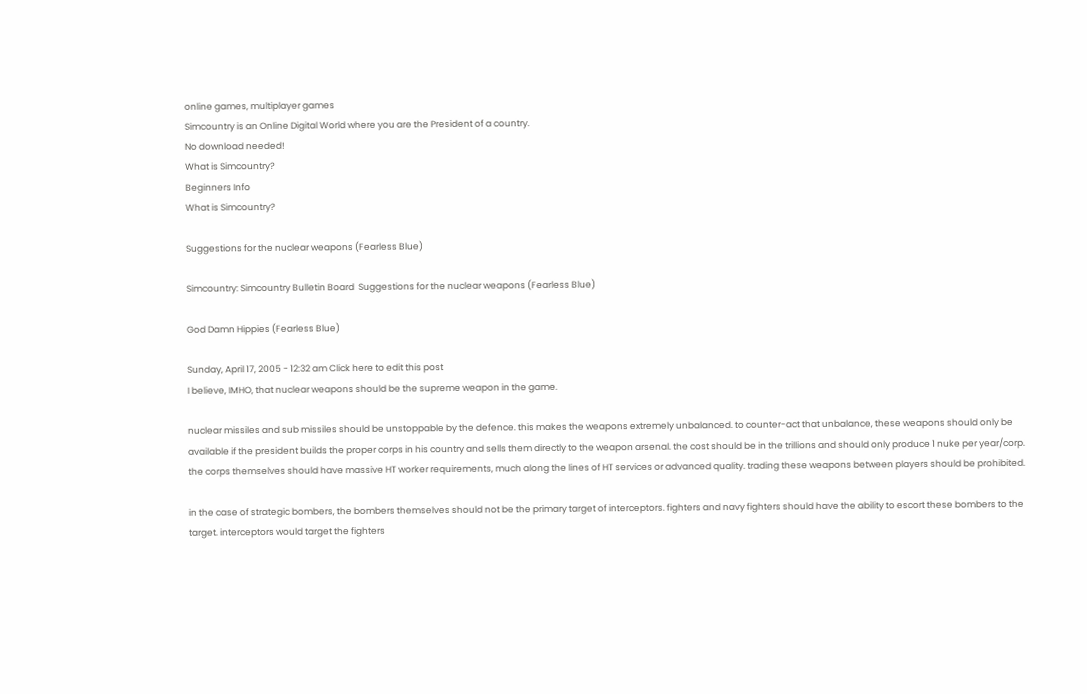online games, multiplayer games
Simcountry is an Online Digital World where you are the President of a country.
No download needed!
What is Simcountry?
Beginners Info
What is Simcountry?

Suggestions for the nuclear weapons (Fearless Blue)

Simcountry: Simcountry Bulletin Board  Suggestions for the nuclear weapons (Fearless Blue)

God Damn Hippies (Fearless Blue)

Sunday, April 17, 2005 - 12:32 am Click here to edit this post
I believe, IMHO, that nuclear weapons should be the supreme weapon in the game.

nuclear missiles and sub missiles should be unstoppable by the defence. this makes the weapons extremely unbalanced. to counter-act that unbalance, these weapons should only be available if the president builds the proper corps in his country and sells them directly to the weapon arsenal. the cost should be in the trillions and should only produce 1 nuke per year/corp. the corps themselves should have massive HT worker requirements, much along the lines of HT services or advanced quality. trading these weapons between players should be prohibited.

in the case of strategic bombers, the bombers themselves should not be the primary target of interceptors. fighters and navy fighters should have the ability to escort these bombers to the target. interceptors would target the fighters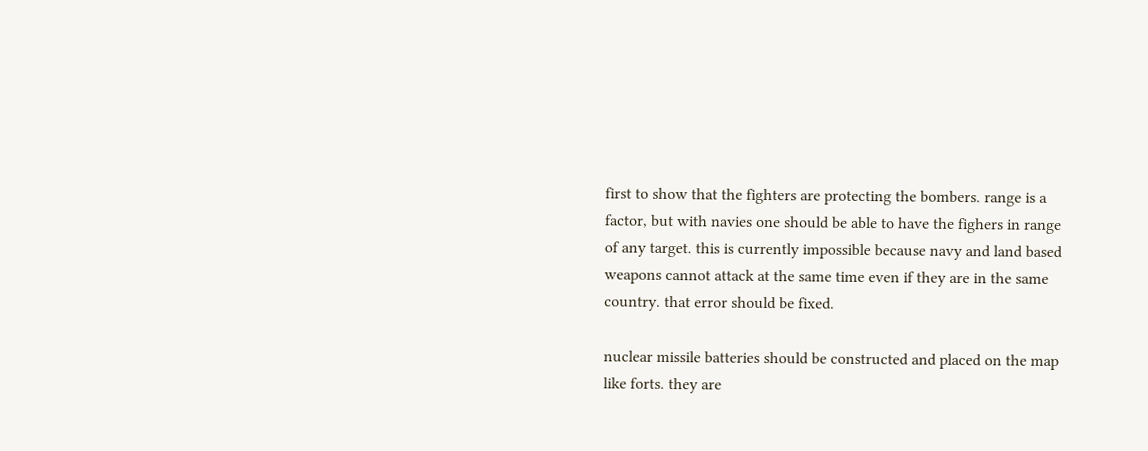first to show that the fighters are protecting the bombers. range is a factor, but with navies one should be able to have the fighers in range of any target. this is currently impossible because navy and land based weapons cannot attack at the same time even if they are in the same country. that error should be fixed.

nuclear missile batteries should be constructed and placed on the map like forts. they are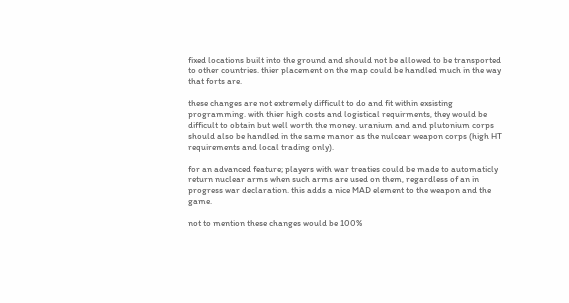fixed locations built into the ground and should not be allowed to be transported to other countries. thier placement on the map could be handled much in the way that forts are.

these changes are not extremely difficult to do and fit within exsisting programming. with thier high costs and logistical requirments, they would be difficult to obtain but well worth the money. uranium and and plutonium corps should also be handled in the same manor as the nulcear weapon corps (high HT requirements and local trading only).

for an advanced feature; players with war treaties could be made to automaticly return nuclear arms when such arms are used on them, regardless of an in progress war declaration. this adds a nice MAD element to the weapon and the game.

not to mention these changes would be 100%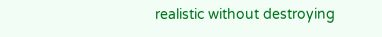realistic without destroying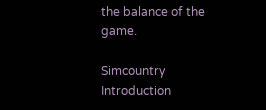the balance of the game.

Simcountry Introduction